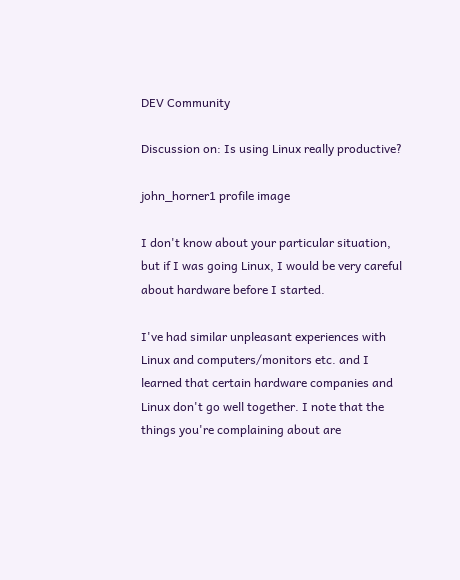DEV Community

Discussion on: Is using Linux really productive?

john_horner1 profile image

I don't know about your particular situation, but if I was going Linux, I would be very careful about hardware before I started.

I've had similar unpleasant experiences with Linux and computers/monitors etc. and I learned that certain hardware companies and Linux don't go well together. I note that the things you're complaining about are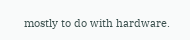mostly to do with hardware.